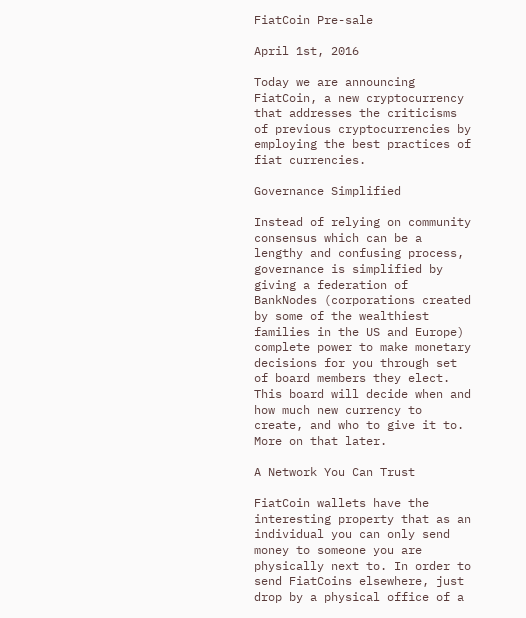FiatCoin Pre-sale

April 1st, 2016

Today we are announcing FiatCoin, a new cryptocurrency that addresses the criticisms of previous cryptocurrencies by employing the best practices of fiat currencies.

Governance Simplified

Instead of relying on community consensus which can be a lengthy and confusing process, governance is simplified by giving a federation of BankNodes (corporations created by some of the wealthiest families in the US and Europe) complete power to make monetary decisions for you through set of board members they elect. This board will decide when and how much new currency to create, and who to give it to. More on that later.

A Network You Can Trust

FiatCoin wallets have the interesting property that as an individual you can only send money to someone you are physically next to. In order to send FiatCoins elsewhere, just drop by a physical office of a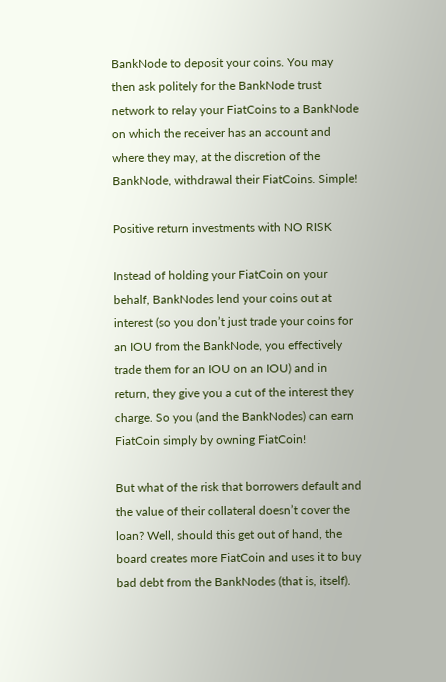BankNode to deposit your coins. You may then ask politely for the BankNode trust network to relay your FiatCoins to a BankNode on which the receiver has an account and where they may, at the discretion of the BankNode, withdrawal their FiatCoins. Simple!

Positive return investments with NO RISK

Instead of holding your FiatCoin on your behalf, BankNodes lend your coins out at interest (so you don’t just trade your coins for an IOU from the BankNode, you effectively trade them for an IOU on an IOU) and in return, they give you a cut of the interest they charge. So you (and the BankNodes) can earn FiatCoin simply by owning FiatCoin!

But what of the risk that borrowers default and the value of their collateral doesn’t cover the loan? Well, should this get out of hand, the board creates more FiatCoin and uses it to buy bad debt from the BankNodes (that is, itself).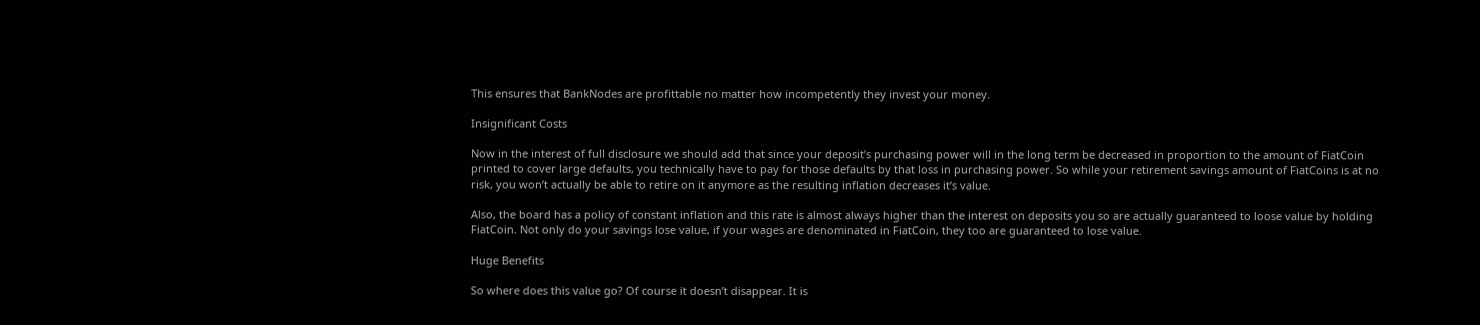This ensures that BankNodes are profittable no matter how incompetently they invest your money.

Insignificant Costs

Now in the interest of full disclosure we should add that since your deposit’s purchasing power will in the long term be decreased in proportion to the amount of FiatCoin printed to cover large defaults, you technically have to pay for those defaults by that loss in purchasing power. So while your retirement savings amount of FiatCoins is at no risk, you won’t actually be able to retire on it anymore as the resulting inflation decreases it’s value.

Also, the board has a policy of constant inflation and this rate is almost always higher than the interest on deposits you so are actually guaranteed to loose value by holding FiatCoin. Not only do your savings lose value, if your wages are denominated in FiatCoin, they too are guaranteed to lose value.

Huge Benefits

So where does this value go? Of course it doesn’t disappear. It is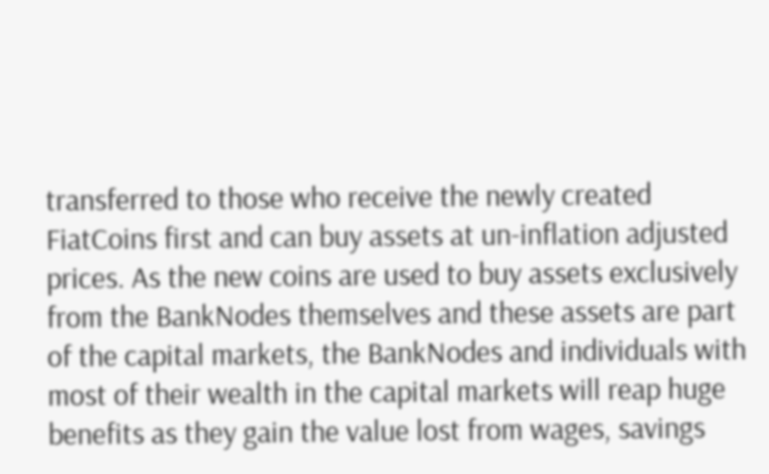transferred to those who receive the newly created FiatCoins first and can buy assets at un-inflation adjusted prices. As the new coins are used to buy assets exclusively from the BankNodes themselves and these assets are part of the capital markets, the BankNodes and individuals with most of their wealth in the capital markets will reap huge benefits as they gain the value lost from wages, savings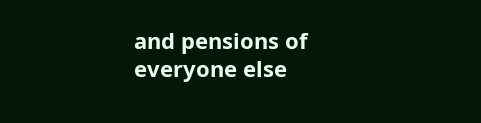and pensions of everyone else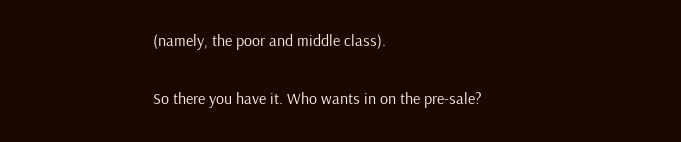(namely, the poor and middle class).

So there you have it. Who wants in on the pre-sale?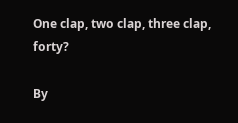One clap, two clap, three clap, forty?

By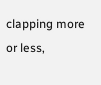clapping more or less,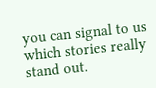you can signal to us which stories really stand out.